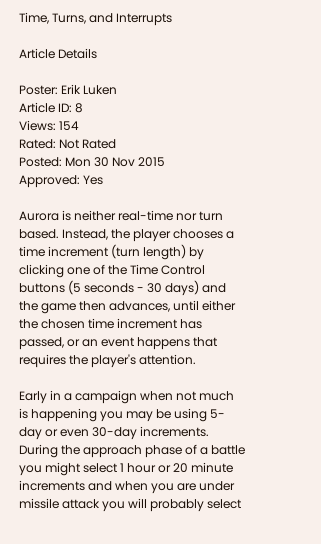Time, Turns, and Interrupts

Article Details

Poster: Erik Luken
Article ID: 8
Views: 154
Rated: Not Rated
Posted: Mon 30 Nov 2015
Approved: Yes

Aurora is neither real-time nor turn based. Instead, the player chooses a time increment (turn length) by clicking one of the Time Control buttons (5 seconds - 30 days) and the game then advances, until either the chosen time increment has passed, or an event happens that requires the player's attention.

Early in a campaign when not much is happening you may be using 5-day or even 30-day increments. During the approach phase of a battle you might select 1 hour or 20 minute increments and when you are under missile attack you will probably select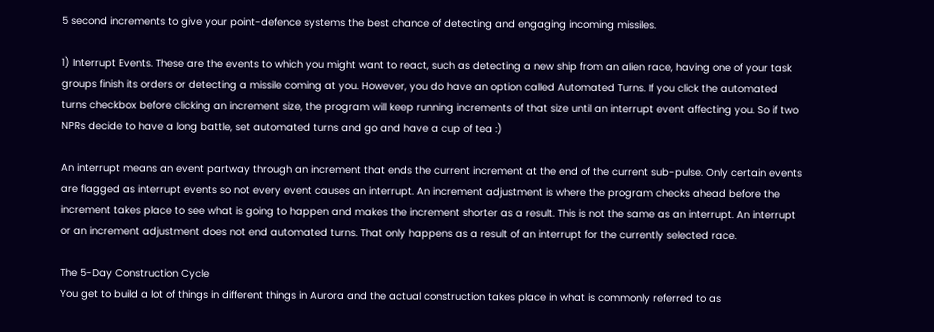5 second increments to give your point-defence systems the best chance of detecting and engaging incoming missiles.

1) Interrupt Events. These are the events to which you might want to react, such as detecting a new ship from an alien race, having one of your task groups finish its orders or detecting a missile coming at you. However, you do have an option called Automated Turns. If you click the automated turns checkbox before clicking an increment size, the program will keep running increments of that size until an interrupt event affecting you. So if two NPRs decide to have a long battle, set automated turns and go and have a cup of tea :)

An interrupt means an event partway through an increment that ends the current increment at the end of the current sub-pulse. Only certain events are flagged as interrupt events so not every event causes an interrupt. An increment adjustment is where the program checks ahead before the increment takes place to see what is going to happen and makes the increment shorter as a result. This is not the same as an interrupt. An interrupt or an increment adjustment does not end automated turns. That only happens as a result of an interrupt for the currently selected race.

The 5-Day Construction Cycle
You get to build a lot of things in different things in Aurora and the actual construction takes place in what is commonly referred to as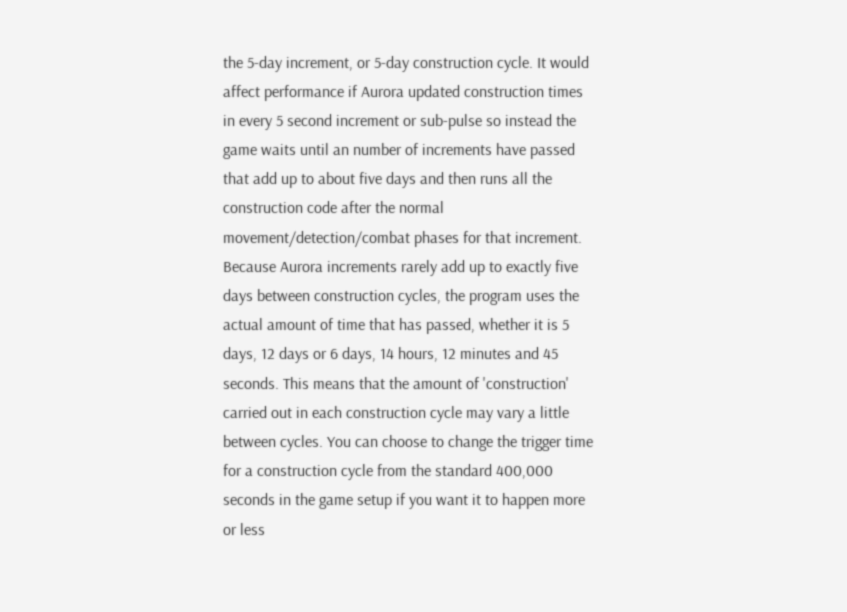the 5-day increment, or 5-day construction cycle. It would affect performance if Aurora updated construction times in every 5 second increment or sub-pulse so instead the game waits until an number of increments have passed that add up to about five days and then runs all the construction code after the normal movement/detection/combat phases for that increment. Because Aurora increments rarely add up to exactly five days between construction cycles, the program uses the actual amount of time that has passed, whether it is 5 days, 12 days or 6 days, 14 hours, 12 minutes and 45 seconds. This means that the amount of 'construction' carried out in each construction cycle may vary a little between cycles. You can choose to change the trigger time for a construction cycle from the standard 400,000 seconds in the game setup if you want it to happen more or less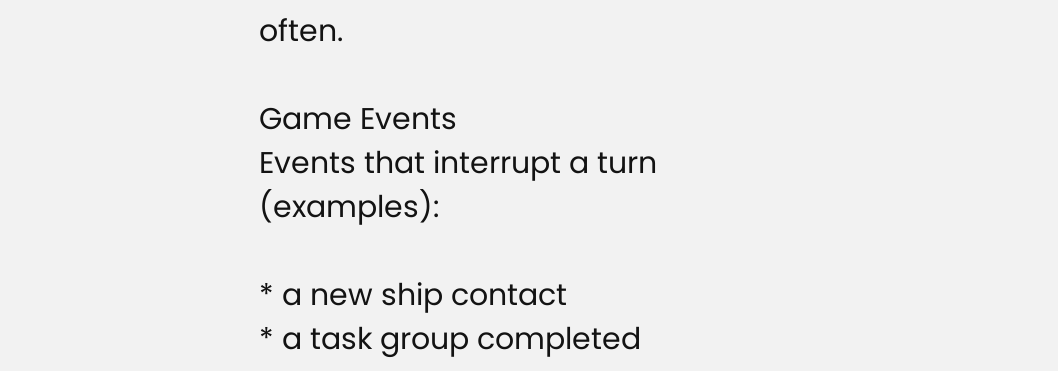often.

Game Events
Events that interrupt a turn (examples):

* a new ship contact
* a task group completed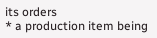its orders
* a production item being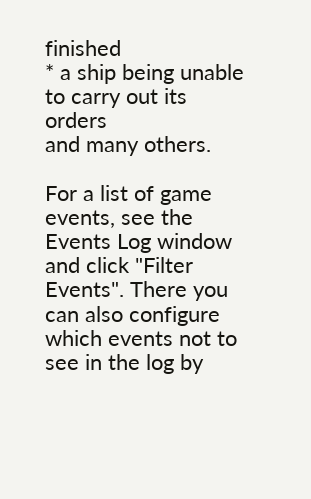finished
* a ship being unable to carry out its orders
and many others.

For a list of game events, see the Events Log window and click "Filter Events". There you can also configure which events not to see in the log by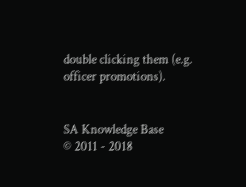double clicking them (e.g. officer promotions).


SA Knowledge Base
© 2011 - 2018